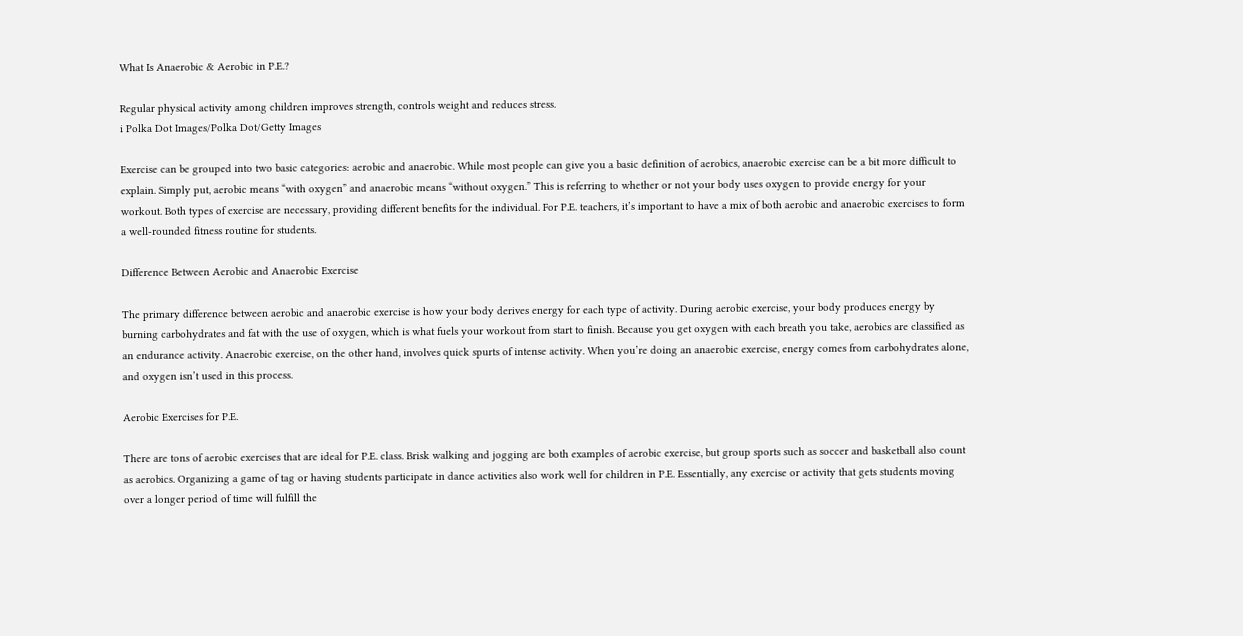What Is Anaerobic & Aerobic in P.E.?

Regular physical activity among children improves strength, controls weight and reduces stress.
i Polka Dot Images/Polka Dot/Getty Images

Exercise can be grouped into two basic categories: aerobic and anaerobic. While most people can give you a basic definition of aerobics, anaerobic exercise can be a bit more difficult to explain. Simply put, aerobic means “with oxygen” and anaerobic means “without oxygen.” This is referring to whether or not your body uses oxygen to provide energy for your workout. Both types of exercise are necessary, providing different benefits for the individual. For P.E. teachers, it’s important to have a mix of both aerobic and anaerobic exercises to form a well-rounded fitness routine for students.

Difference Between Aerobic and Anaerobic Exercise

The primary difference between aerobic and anaerobic exercise is how your body derives energy for each type of activity. During aerobic exercise, your body produces energy by burning carbohydrates and fat with the use of oxygen, which is what fuels your workout from start to finish. Because you get oxygen with each breath you take, aerobics are classified as an endurance activity. Anaerobic exercise, on the other hand, involves quick spurts of intense activity. When you’re doing an anaerobic exercise, energy comes from carbohydrates alone, and oxygen isn’t used in this process.

Aerobic Exercises for P.E.

There are tons of aerobic exercises that are ideal for P.E. class. Brisk walking and jogging are both examples of aerobic exercise, but group sports such as soccer and basketball also count as aerobics. Organizing a game of tag or having students participate in dance activities also work well for children in P.E. Essentially, any exercise or activity that gets students moving over a longer period of time will fulfill the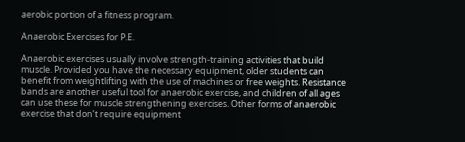aerobic portion of a fitness program.

Anaerobic Exercises for P.E.

Anaerobic exercises usually involve strength-training activities that build muscle. Provided you have the necessary equipment, older students can benefit from weightlifting with the use of machines or free weights. Resistance bands are another useful tool for anaerobic exercise, and children of all ages can use these for muscle strengthening exercises. Other forms of anaerobic exercise that don’t require equipment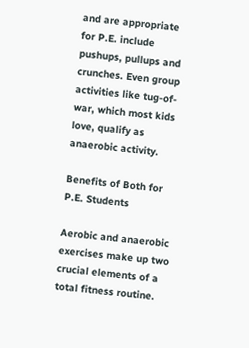and are appropriate for P.E. include pushups, pullups and crunches. Even group activities like tug-of-war, which most kids love, qualify as anaerobic activity.

Benefits of Both for P.E. Students

Aerobic and anaerobic exercises make up two crucial elements of a total fitness routine.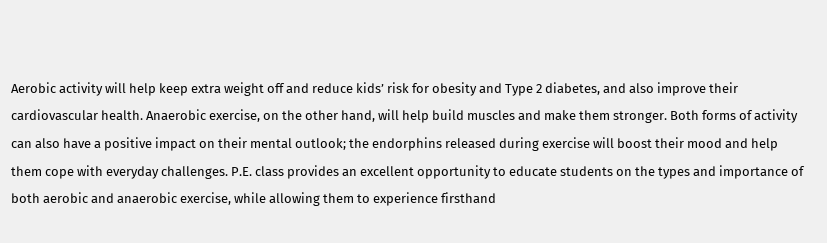Aerobic activity will help keep extra weight off and reduce kids’ risk for obesity and Type 2 diabetes, and also improve their cardiovascular health. Anaerobic exercise, on the other hand, will help build muscles and make them stronger. Both forms of activity can also have a positive impact on their mental outlook; the endorphins released during exercise will boost their mood and help them cope with everyday challenges. P.E. class provides an excellent opportunity to educate students on the types and importance of both aerobic and anaerobic exercise, while allowing them to experience firsthand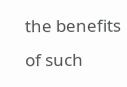the benefits of such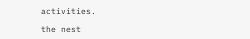activities.

the nest